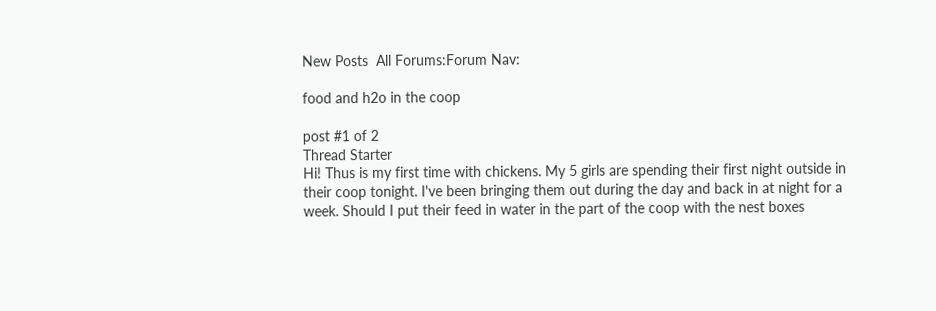New Posts  All Forums:Forum Nav:

food and h2o in the coop

post #1 of 2
Thread Starter
Hi! Thus is my first time with chickens. My 5 girls are spending their first night outside in their coop tonight. I've been bringing them out during the day and back in at night for a week. Should I put their feed in water in the part of the coop with the nest boxes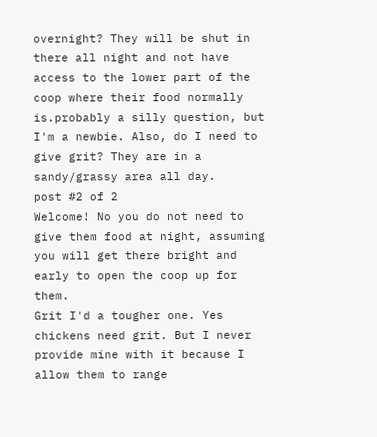overnight? They will be shut in there all night and not have access to the lower part of the coop where their food normally is.probably a silly question, but I'm a newbie. Also, do I need to give grit? They are in a sandy/grassy area all day.
post #2 of 2
Welcome! No you do not need to give them food at night, assuming you will get there bright and early to open the coop up for them.
Grit I'd a tougher one. Yes chickens need grit. But I never provide mine with it because I allow them to range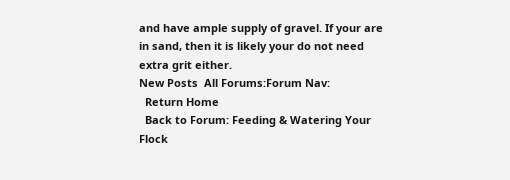and have ample supply of gravel. If your are in sand, then it is likely your do not need extra grit either.
New Posts  All Forums:Forum Nav:
  Return Home
  Back to Forum: Feeding & Watering Your Flock